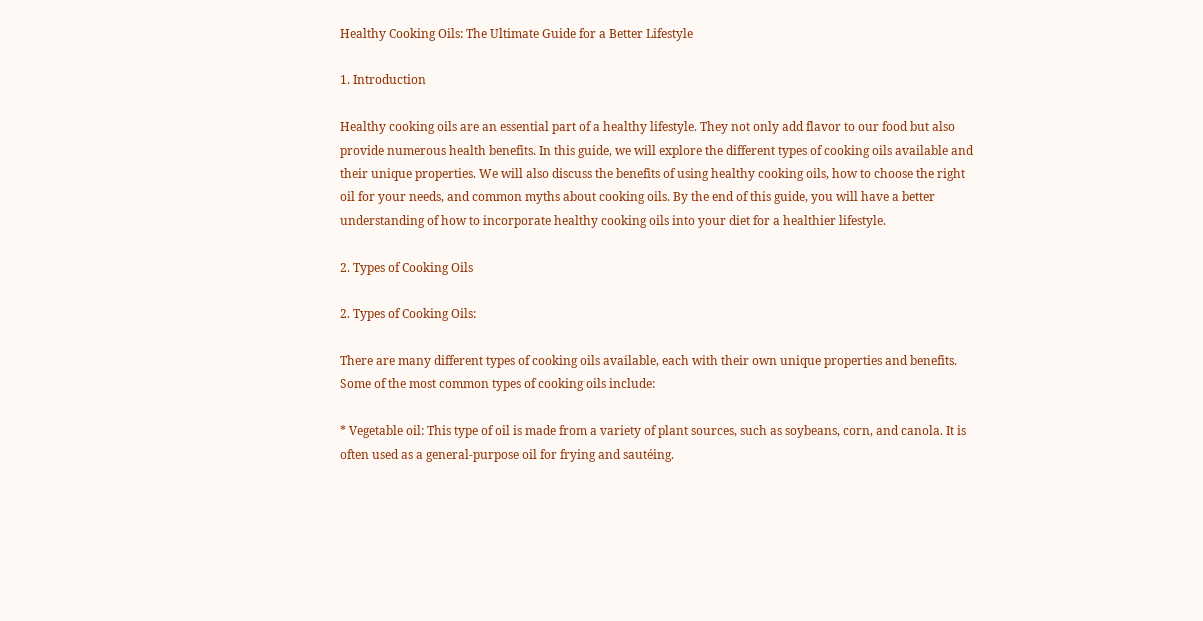Healthy Cooking Oils: The Ultimate Guide for a Better Lifestyle

1. Introduction

Healthy cooking oils are an essential part of a healthy lifestyle. They not only add flavor to our food but also provide numerous health benefits. In this guide, we will explore the different types of cooking oils available and their unique properties. We will also discuss the benefits of using healthy cooking oils, how to choose the right oil for your needs, and common myths about cooking oils. By the end of this guide, you will have a better understanding of how to incorporate healthy cooking oils into your diet for a healthier lifestyle.

2. Types of Cooking Oils

2. Types of Cooking Oils:

There are many different types of cooking oils available, each with their own unique properties and benefits. Some of the most common types of cooking oils include:

* Vegetable oil: This type of oil is made from a variety of plant sources, such as soybeans, corn, and canola. It is often used as a general-purpose oil for frying and sautéing.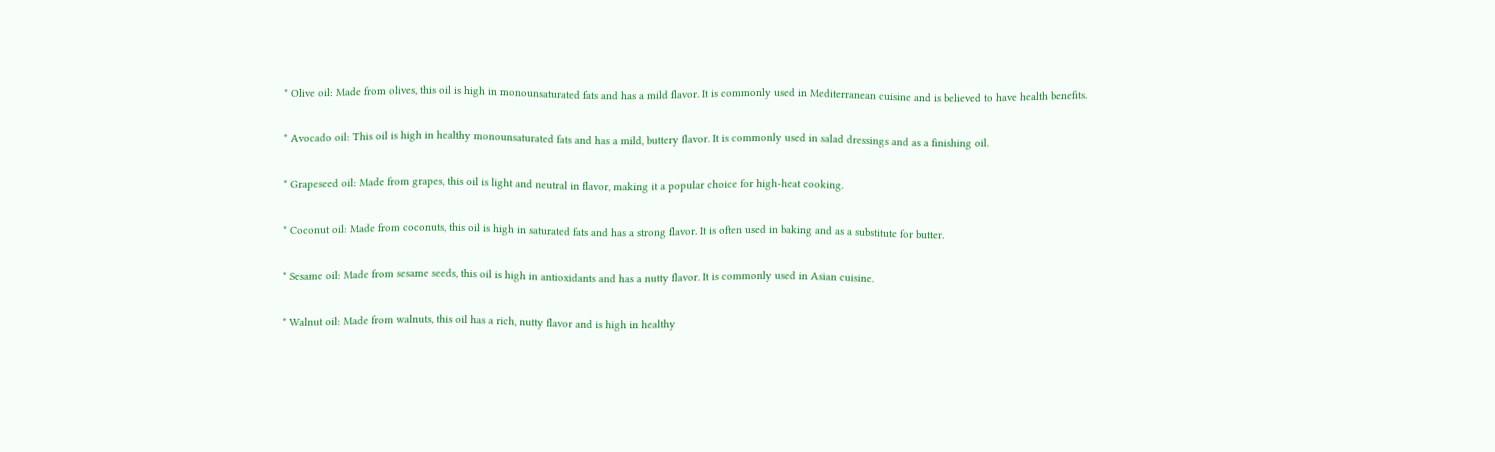* Olive oil: Made from olives, this oil is high in monounsaturated fats and has a mild flavor. It is commonly used in Mediterranean cuisine and is believed to have health benefits.

* Avocado oil: This oil is high in healthy monounsaturated fats and has a mild, buttery flavor. It is commonly used in salad dressings and as a finishing oil.

* Grapeseed oil: Made from grapes, this oil is light and neutral in flavor, making it a popular choice for high-heat cooking.

* Coconut oil: Made from coconuts, this oil is high in saturated fats and has a strong flavor. It is often used in baking and as a substitute for butter.

* Sesame oil: Made from sesame seeds, this oil is high in antioxidants and has a nutty flavor. It is commonly used in Asian cuisine.

* Walnut oil: Made from walnuts, this oil has a rich, nutty flavor and is high in healthy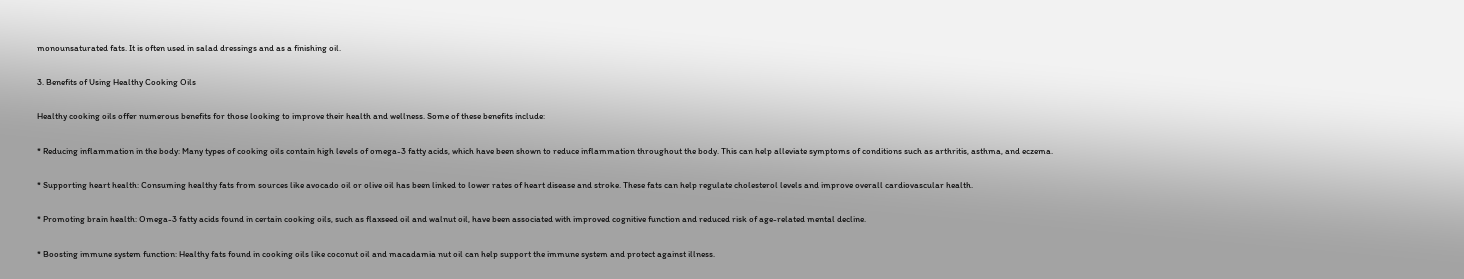monounsaturated fats. It is often used in salad dressings and as a finishing oil.

3. Benefits of Using Healthy Cooking Oils

Healthy cooking oils offer numerous benefits for those looking to improve their health and wellness. Some of these benefits include:

* Reducing inflammation in the body: Many types of cooking oils contain high levels of omega-3 fatty acids, which have been shown to reduce inflammation throughout the body. This can help alleviate symptoms of conditions such as arthritis, asthma, and eczema.

* Supporting heart health: Consuming healthy fats from sources like avocado oil or olive oil has been linked to lower rates of heart disease and stroke. These fats can help regulate cholesterol levels and improve overall cardiovascular health.

* Promoting brain health: Omega-3 fatty acids found in certain cooking oils, such as flaxseed oil and walnut oil, have been associated with improved cognitive function and reduced risk of age-related mental decline.

* Boosting immune system function: Healthy fats found in cooking oils like coconut oil and macadamia nut oil can help support the immune system and protect against illness.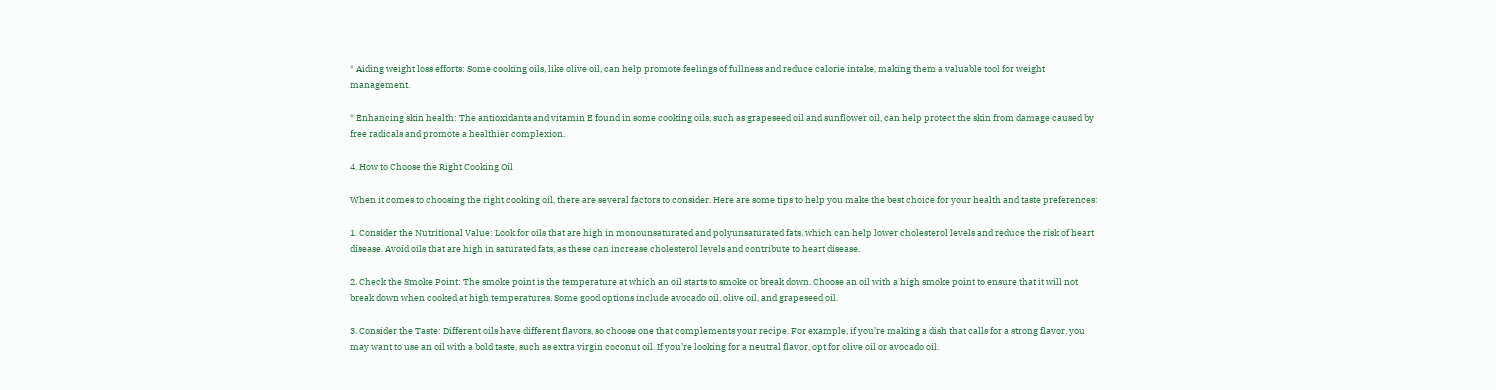* Aiding weight loss efforts: Some cooking oils, like olive oil, can help promote feelings of fullness and reduce calorie intake, making them a valuable tool for weight management.

* Enhancing skin health: The antioxidants and vitamin E found in some cooking oils, such as grapeseed oil and sunflower oil, can help protect the skin from damage caused by free radicals and promote a healthier complexion.

4. How to Choose the Right Cooking Oil

When it comes to choosing the right cooking oil, there are several factors to consider. Here are some tips to help you make the best choice for your health and taste preferences:

1. Consider the Nutritional Value: Look for oils that are high in monounsaturated and polyunsaturated fats, which can help lower cholesterol levels and reduce the risk of heart disease. Avoid oils that are high in saturated fats, as these can increase cholesterol levels and contribute to heart disease.

2. Check the Smoke Point: The smoke point is the temperature at which an oil starts to smoke or break down. Choose an oil with a high smoke point to ensure that it will not break down when cooked at high temperatures. Some good options include avocado oil, olive oil, and grapeseed oil.

3. Consider the Taste: Different oils have different flavors, so choose one that complements your recipe. For example, if you’re making a dish that calls for a strong flavor, you may want to use an oil with a bold taste, such as extra virgin coconut oil. If you’re looking for a neutral flavor, opt for olive oil or avocado oil.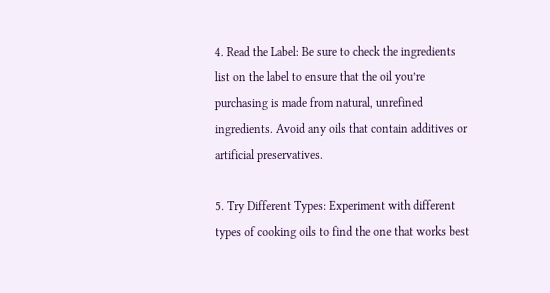4. Read the Label: Be sure to check the ingredients list on the label to ensure that the oil you’re purchasing is made from natural, unrefined ingredients. Avoid any oils that contain additives or artificial preservatives.

5. Try Different Types: Experiment with different types of cooking oils to find the one that works best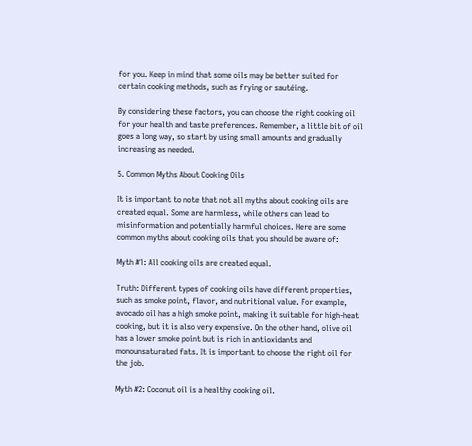for you. Keep in mind that some oils may be better suited for certain cooking methods, such as frying or sautéing.

By considering these factors, you can choose the right cooking oil for your health and taste preferences. Remember, a little bit of oil goes a long way, so start by using small amounts and gradually increasing as needed.

5. Common Myths About Cooking Oils

It is important to note that not all myths about cooking oils are created equal. Some are harmless, while others can lead to misinformation and potentially harmful choices. Here are some common myths about cooking oils that you should be aware of:

Myth #1: All cooking oils are created equal.

Truth: Different types of cooking oils have different properties, such as smoke point, flavor, and nutritional value. For example, avocado oil has a high smoke point, making it suitable for high-heat cooking, but it is also very expensive. On the other hand, olive oil has a lower smoke point but is rich in antioxidants and monounsaturated fats. It is important to choose the right oil for the job.

Myth #2: Coconut oil is a healthy cooking oil.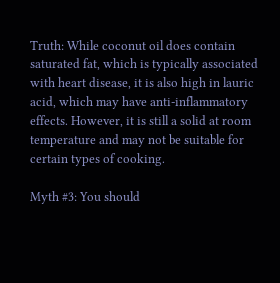Truth: While coconut oil does contain saturated fat, which is typically associated with heart disease, it is also high in lauric acid, which may have anti-inflammatory effects. However, it is still a solid at room temperature and may not be suitable for certain types of cooking.

Myth #3: You should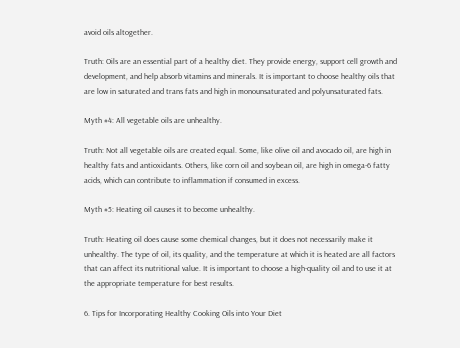avoid oils altogether.

Truth: Oils are an essential part of a healthy diet. They provide energy, support cell growth and development, and help absorb vitamins and minerals. It is important to choose healthy oils that are low in saturated and trans fats and high in monounsaturated and polyunsaturated fats.

Myth #4: All vegetable oils are unhealthy.

Truth: Not all vegetable oils are created equal. Some, like olive oil and avocado oil, are high in healthy fats and antioxidants. Others, like corn oil and soybean oil, are high in omega-6 fatty acids, which can contribute to inflammation if consumed in excess.

Myth #5: Heating oil causes it to become unhealthy.

Truth: Heating oil does cause some chemical changes, but it does not necessarily make it unhealthy. The type of oil, its quality, and the temperature at which it is heated are all factors that can affect its nutritional value. It is important to choose a high-quality oil and to use it at the appropriate temperature for best results.

6. Tips for Incorporating Healthy Cooking Oils into Your Diet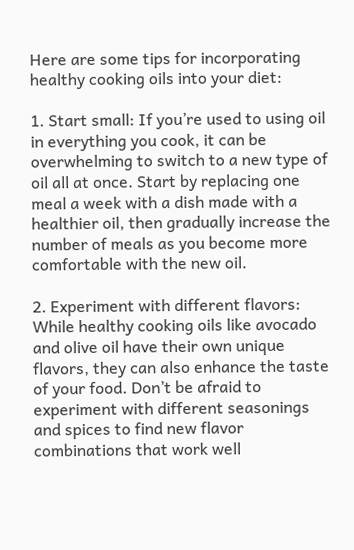Here are some tips for incorporating healthy cooking oils into your diet:

1. Start small: If you’re used to using oil in everything you cook, it can be overwhelming to switch to a new type of oil all at once. Start by replacing one meal a week with a dish made with a healthier oil, then gradually increase the number of meals as you become more comfortable with the new oil.

2. Experiment with different flavors: While healthy cooking oils like avocado and olive oil have their own unique flavors, they can also enhance the taste of your food. Don’t be afraid to experiment with different seasonings and spices to find new flavor combinations that work well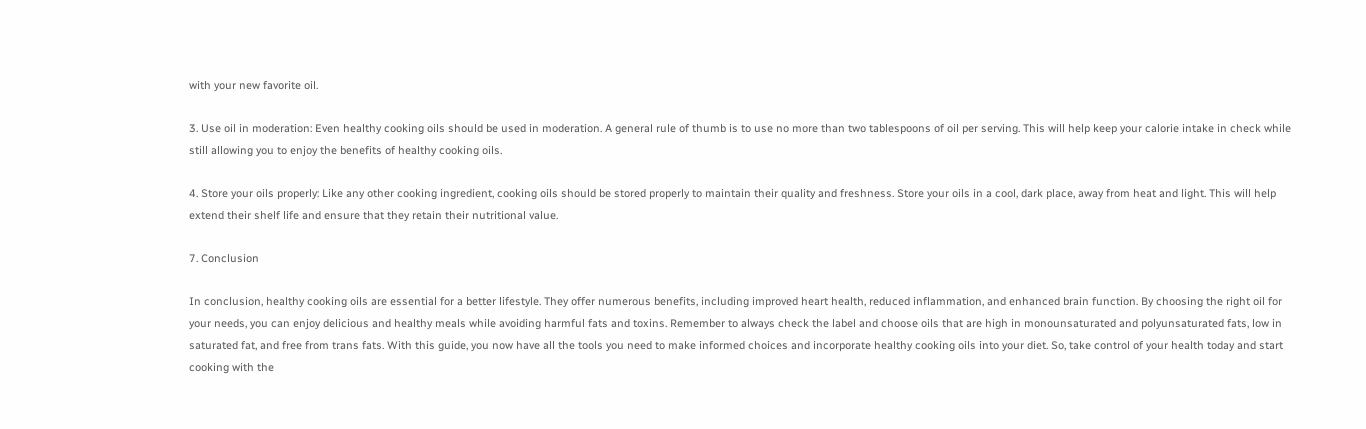with your new favorite oil.

3. Use oil in moderation: Even healthy cooking oils should be used in moderation. A general rule of thumb is to use no more than two tablespoons of oil per serving. This will help keep your calorie intake in check while still allowing you to enjoy the benefits of healthy cooking oils.

4. Store your oils properly: Like any other cooking ingredient, cooking oils should be stored properly to maintain their quality and freshness. Store your oils in a cool, dark place, away from heat and light. This will help extend their shelf life and ensure that they retain their nutritional value.

7. Conclusion

In conclusion, healthy cooking oils are essential for a better lifestyle. They offer numerous benefits, including improved heart health, reduced inflammation, and enhanced brain function. By choosing the right oil for your needs, you can enjoy delicious and healthy meals while avoiding harmful fats and toxins. Remember to always check the label and choose oils that are high in monounsaturated and polyunsaturated fats, low in saturated fat, and free from trans fats. With this guide, you now have all the tools you need to make informed choices and incorporate healthy cooking oils into your diet. So, take control of your health today and start cooking with the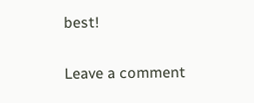best!

Leave a comment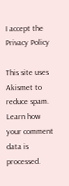I accept the Privacy Policy

This site uses Akismet to reduce spam. Learn how your comment data is processed.